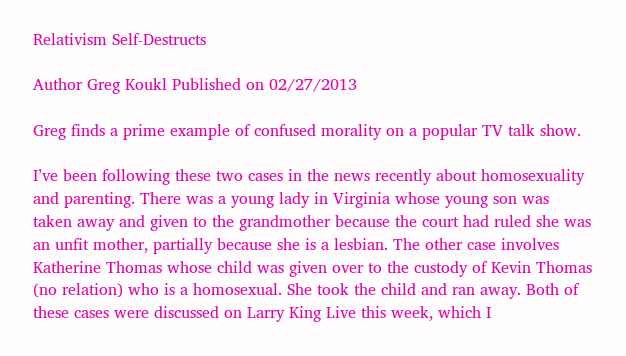Relativism Self-Destructs

Author Greg Koukl Published on 02/27/2013

Greg finds a prime example of confused morality on a popular TV talk show.

I’ve been following these two cases in the news recently about homosexuality and parenting. There was a young lady in Virginia whose young son was taken away and given to the grandmother because the court had ruled she was an unfit mother, partially because she is a lesbian. The other case involves Katherine Thomas whose child was given over to the custody of Kevin Thomas (no relation) who is a homosexual. She took the child and ran away. Both of these cases were discussed on Larry King Live this week, which I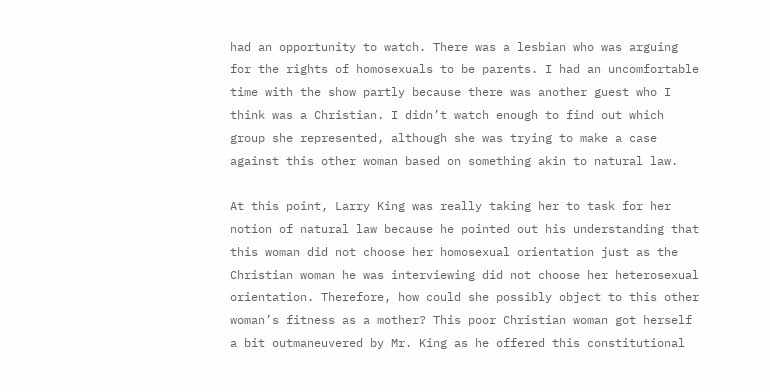had an opportunity to watch. There was a lesbian who was arguing for the rights of homosexuals to be parents. I had an uncomfortable time with the show partly because there was another guest who I think was a Christian. I didn’t watch enough to find out which group she represented, although she was trying to make a case against this other woman based on something akin to natural law.

At this point, Larry King was really taking her to task for her notion of natural law because he pointed out his understanding that this woman did not choose her homosexual orientation just as the Christian woman he was interviewing did not choose her heterosexual orientation. Therefore, how could she possibly object to this other woman’s fitness as a mother? This poor Christian woman got herself a bit outmaneuvered by Mr. King as he offered this constitutional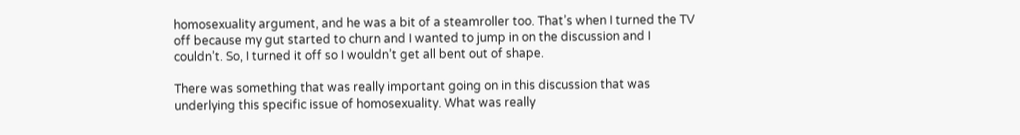homosexuality argument, and he was a bit of a steamroller too. That’s when I turned the TV off because my gut started to churn and I wanted to jump in on the discussion and I couldn’t. So, I turned it off so I wouldn’t get all bent out of shape.

There was something that was really important going on in this discussion that was underlying this specific issue of homosexuality. What was really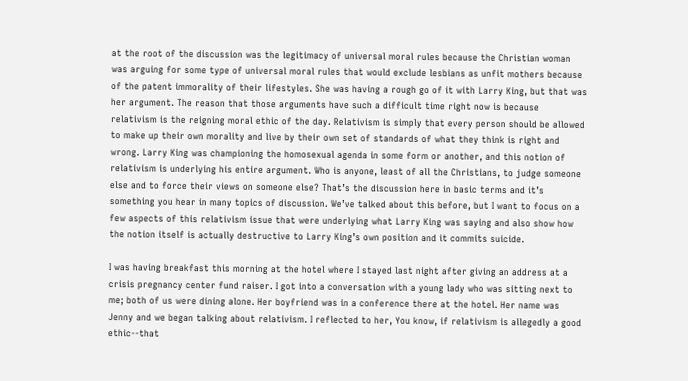at the root of the discussion was the legitimacy of universal moral rules because the Christian woman was arguing for some type of universal moral rules that would exclude lesbians as unfit mothers because of the patent immorality of their lifestyles. She was having a rough go of it with Larry King, but that was her argument. The reason that those arguments have such a difficult time right now is because relativism is the reigning moral ethic of the day. Relativism is simply that every person should be allowed to make up their own morality and live by their own set of standards of what they think is right and wrong. Larry King was championing the homosexual agenda in some form or another, and this notion of relativism is underlying his entire argument. Who is anyone, least of all the Christians, to judge someone else and to force their views on someone else? That’s the discussion here in basic terms and it’s something you hear in many topics of discussion. We’ve talked about this before, but I want to focus on a few aspects of this relativism issue that were underlying what Larry King was saying and also show how the notion itself is actually destructive to Larry King’s own position and it commits suicide.

I was having breakfast this morning at the hotel where I stayed last night after giving an address at a crisis pregnancy center fund raiser. I got into a conversation with a young lady who was sitting next to me; both of us were dining alone. Her boyfriend was in a conference there at the hotel. Her name was Jenny and we began talking about relativism. I reflected to her, You know, if relativism is allegedly a good ethic--that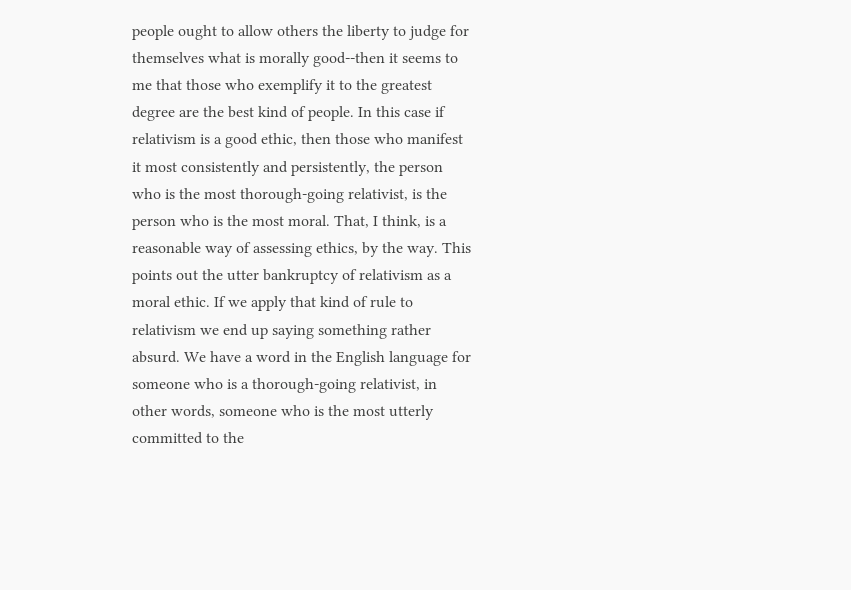people ought to allow others the liberty to judge for themselves what is morally good--then it seems to me that those who exemplify it to the greatest degree are the best kind of people. In this case if relativism is a good ethic, then those who manifest it most consistently and persistently, the person who is the most thorough-going relativist, is the person who is the most moral. That, I think, is a reasonable way of assessing ethics, by the way. This points out the utter bankruptcy of relativism as a moral ethic. If we apply that kind of rule to relativism we end up saying something rather absurd. We have a word in the English language for someone who is a thorough-going relativist, in other words, someone who is the most utterly committed to the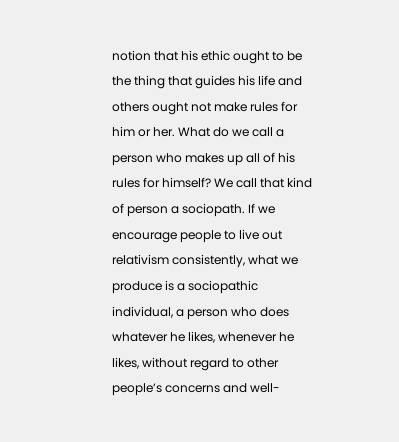notion that his ethic ought to be the thing that guides his life and others ought not make rules for him or her. What do we call a person who makes up all of his rules for himself? We call that kind of person a sociopath. If we encourage people to live out relativism consistently, what we produce is a sociopathic individual, a person who does whatever he likes, whenever he likes, without regard to other people’s concerns and well-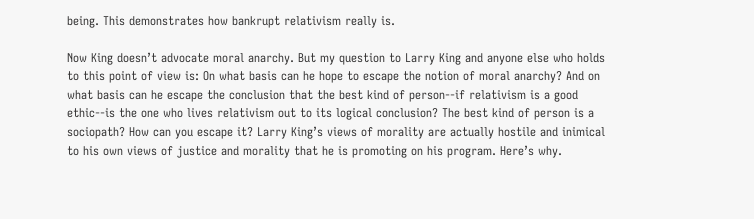being. This demonstrates how bankrupt relativism really is.

Now King doesn’t advocate moral anarchy. But my question to Larry King and anyone else who holds to this point of view is: On what basis can he hope to escape the notion of moral anarchy? And on what basis can he escape the conclusion that the best kind of person--if relativism is a good ethic--is the one who lives relativism out to its logical conclusion? The best kind of person is a sociopath? How can you escape it? Larry King’s views of morality are actually hostile and inimical to his own views of justice and morality that he is promoting on his program. Here’s why.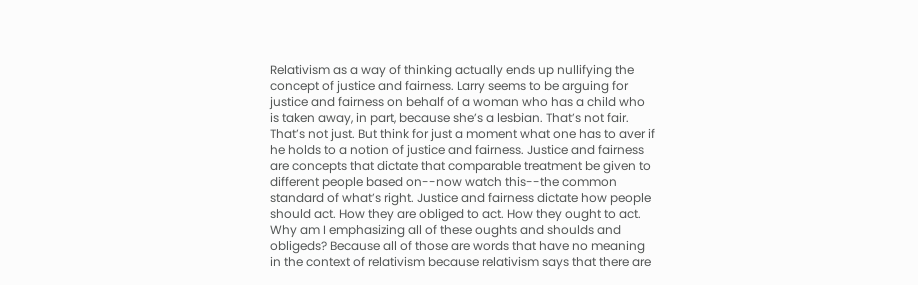Relativism as a way of thinking actually ends up nullifying the concept of justice and fairness. Larry seems to be arguing for justice and fairness on behalf of a woman who has a child who is taken away, in part, because she’s a lesbian. That’s not fair. That’s not just. But think for just a moment what one has to aver if he holds to a notion of justice and fairness. Justice and fairness are concepts that dictate that comparable treatment be given to different people based on--now watch this--the common standard of what’s right. Justice and fairness dictate how people should act. How they are obliged to act. How they ought to act. Why am I emphasizing all of these oughts and shoulds and obligeds? Because all of those are words that have no meaning in the context of relativism because relativism says that there are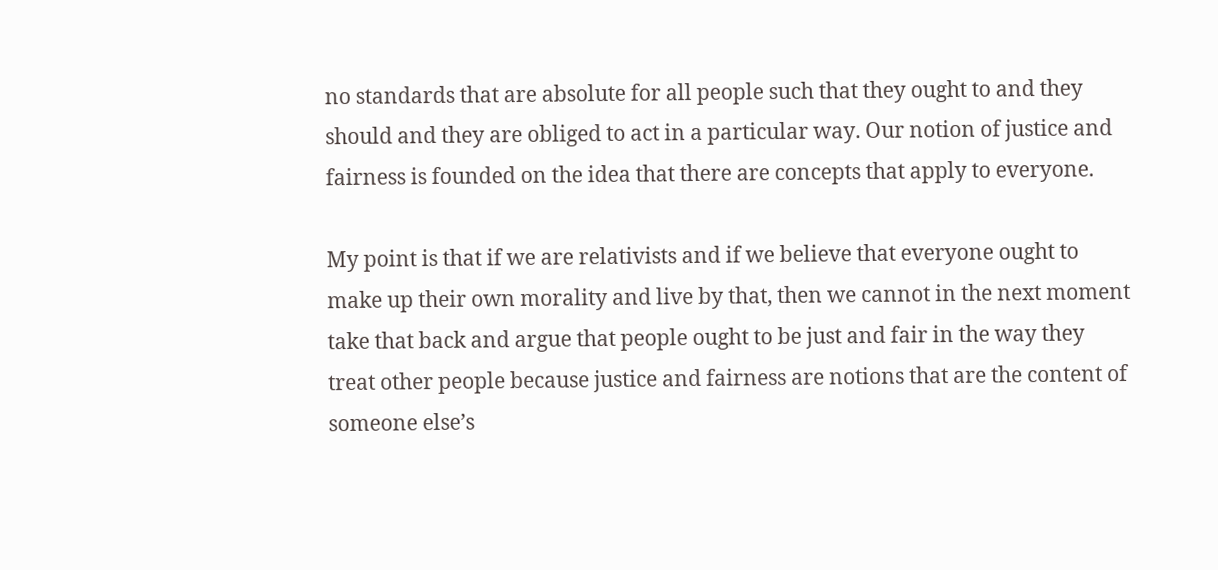no standards that are absolute for all people such that they ought to and they should and they are obliged to act in a particular way. Our notion of justice and fairness is founded on the idea that there are concepts that apply to everyone.

My point is that if we are relativists and if we believe that everyone ought to make up their own morality and live by that, then we cannot in the next moment take that back and argue that people ought to be just and fair in the way they treat other people because justice and fairness are notions that are the content of someone else’s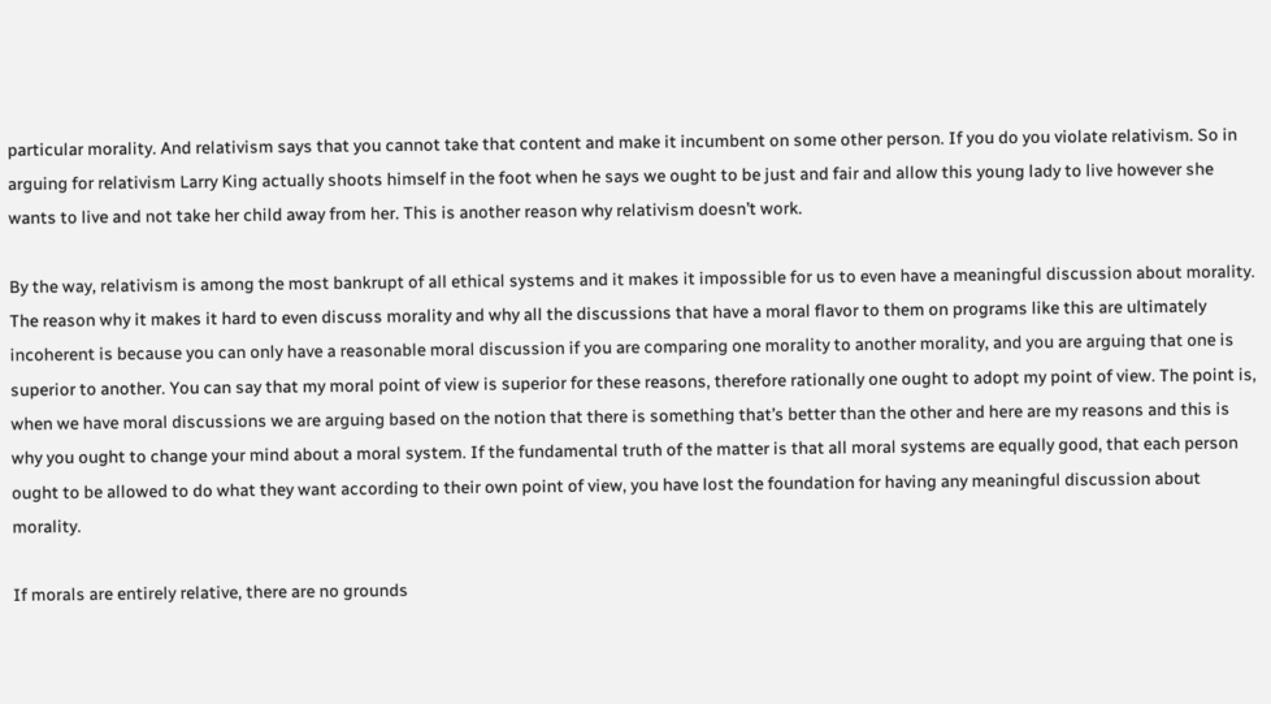particular morality. And relativism says that you cannot take that content and make it incumbent on some other person. If you do you violate relativism. So in arguing for relativism Larry King actually shoots himself in the foot when he says we ought to be just and fair and allow this young lady to live however she wants to live and not take her child away from her. This is another reason why relativism doesn’t work.

By the way, relativism is among the most bankrupt of all ethical systems and it makes it impossible for us to even have a meaningful discussion about morality. The reason why it makes it hard to even discuss morality and why all the discussions that have a moral flavor to them on programs like this are ultimately incoherent is because you can only have a reasonable moral discussion if you are comparing one morality to another morality, and you are arguing that one is superior to another. You can say that my moral point of view is superior for these reasons, therefore rationally one ought to adopt my point of view. The point is, when we have moral discussions we are arguing based on the notion that there is something that’s better than the other and here are my reasons and this is why you ought to change your mind about a moral system. If the fundamental truth of the matter is that all moral systems are equally good, that each person ought to be allowed to do what they want according to their own point of view, you have lost the foundation for having any meaningful discussion about morality.

If morals are entirely relative, there are no grounds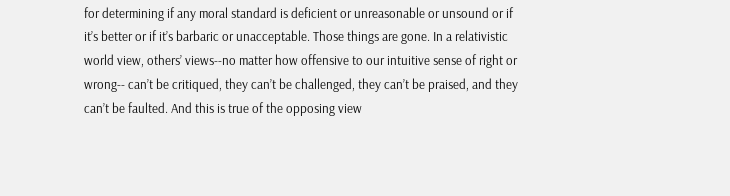for determining if any moral standard is deficient or unreasonable or unsound or if it’s better or if it’s barbaric or unacceptable. Those things are gone. In a relativistic world view, others’ views--no matter how offensive to our intuitive sense of right or wrong-- can’t be critiqued, they can’t be challenged, they can’t be praised, and they can’t be faulted. And this is true of the opposing view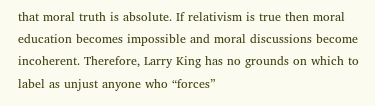that moral truth is absolute. If relativism is true then moral education becomes impossible and moral discussions become incoherent. Therefore, Larry King has no grounds on which to label as unjust anyone who “forces”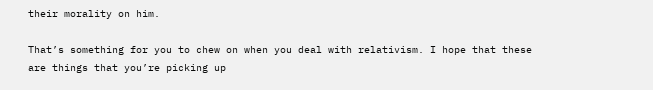their morality on him.

That’s something for you to chew on when you deal with relativism. I hope that these are things that you’re picking up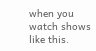when you watch shows like this.